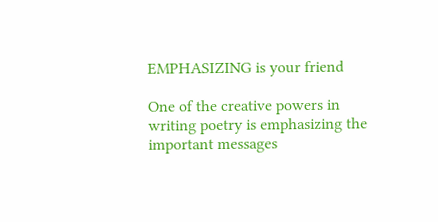EMPHASIZING is your friend

One of the creative powers in writing poetry is emphasizing the important messages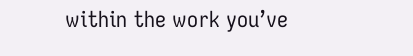within the work you’ve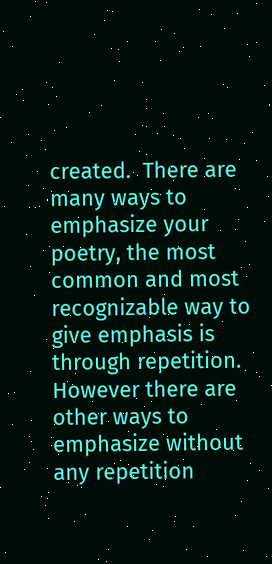created.  There are many ways to emphasize your poetry, the most common and most recognizable way to give emphasis is through repetition. However there are other ways to emphasize without any repetition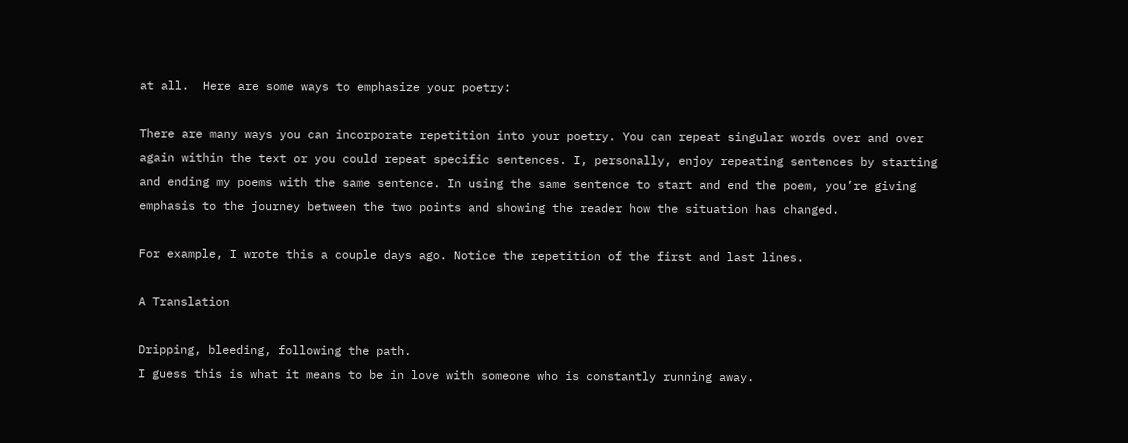at all.  Here are some ways to emphasize your poetry:

There are many ways you can incorporate repetition into your poetry. You can repeat singular words over and over again within the text or you could repeat specific sentences. I, personally, enjoy repeating sentences by starting and ending my poems with the same sentence. In using the same sentence to start and end the poem, you’re giving emphasis to the journey between the two points and showing the reader how the situation has changed.

For example, I wrote this a couple days ago. Notice the repetition of the first and last lines.

A Translation

Dripping, bleeding, following the path.
I guess this is what it means to be in love with someone who is constantly running away.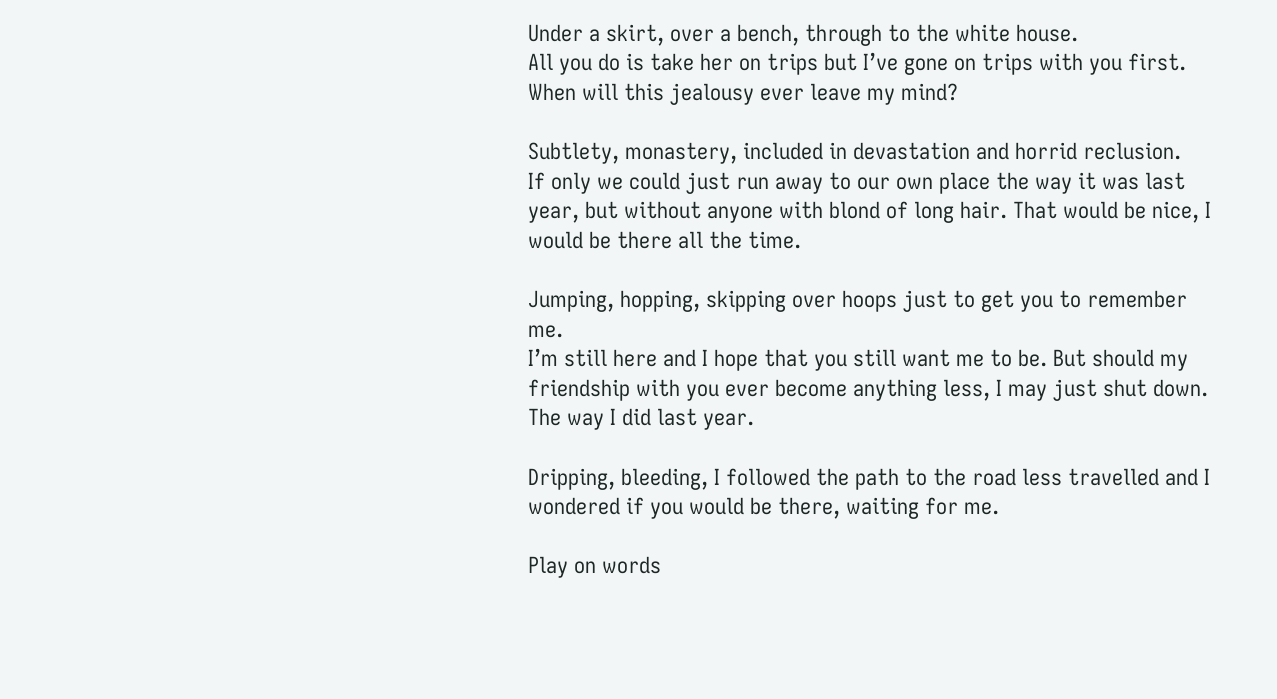Under a skirt, over a bench, through to the white house.
All you do is take her on trips but I’ve gone on trips with you first. When will this jealousy ever leave my mind?

Subtlety, monastery, included in devastation and horrid reclusion.
If only we could just run away to our own place the way it was last year, but without anyone with blond of long hair. That would be nice, I would be there all the time.

Jumping, hopping, skipping over hoops just to get you to remember me.
I’m still here and I hope that you still want me to be. But should my friendship with you ever become anything less, I may just shut down. The way I did last year.

Dripping, bleeding, I followed the path to the road less travelled and I wondered if you would be there, waiting for me.

Play on words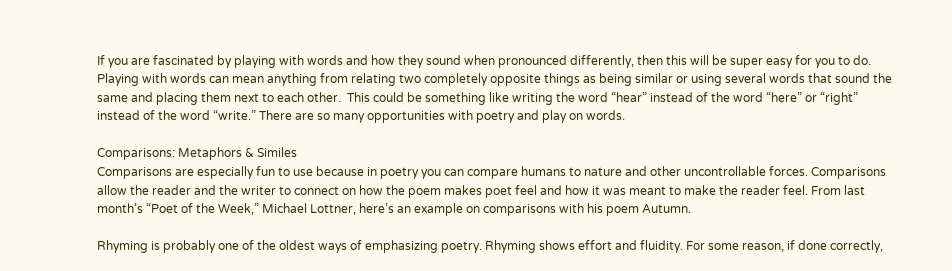If you are fascinated by playing with words and how they sound when pronounced differently, then this will be super easy for you to do. Playing with words can mean anything from relating two completely opposite things as being similar or using several words that sound the same and placing them next to each other.  This could be something like writing the word “hear” instead of the word “here” or “right” instead of the word “write.” There are so many opportunities with poetry and play on words.

Comparisons: Metaphors & Similes
Comparisons are especially fun to use because in poetry you can compare humans to nature and other uncontrollable forces. Comparisons allow the reader and the writer to connect on how the poem makes poet feel and how it was meant to make the reader feel. From last month’s “Poet of the Week,” Michael Lottner, here’s an example on comparisons with his poem Autumn.

Rhyming is probably one of the oldest ways of emphasizing poetry. Rhyming shows effort and fluidity. For some reason, if done correctly,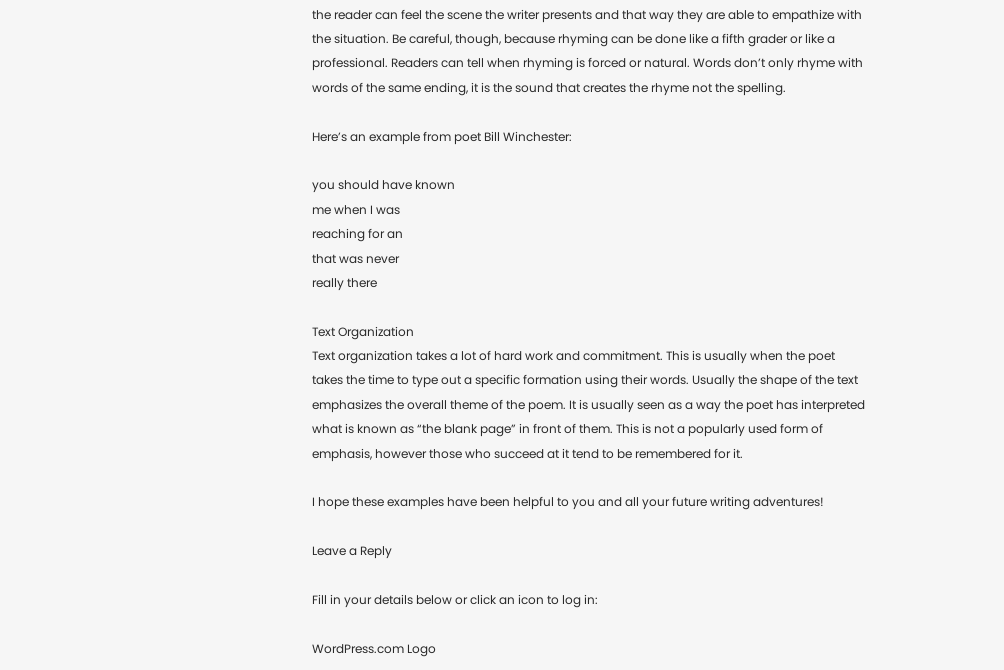the reader can feel the scene the writer presents and that way they are able to empathize with the situation. Be careful, though, because rhyming can be done like a fifth grader or like a professional. Readers can tell when rhyming is forced or natural. Words don’t only rhyme with words of the same ending, it is the sound that creates the rhyme not the spelling.

Here’s an example from poet Bill Winchester:

you should have known
me when I was
reaching for an
that was never
really there

Text Organization
Text organization takes a lot of hard work and commitment. This is usually when the poet takes the time to type out a specific formation using their words. Usually the shape of the text emphasizes the overall theme of the poem. It is usually seen as a way the poet has interpreted what is known as “the blank page” in front of them. This is not a popularly used form of emphasis, however those who succeed at it tend to be remembered for it.

I hope these examples have been helpful to you and all your future writing adventures!

Leave a Reply

Fill in your details below or click an icon to log in:

WordPress.com Logo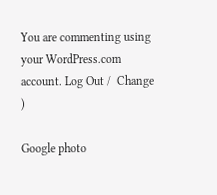You are commenting using your WordPress.com account. Log Out /  Change )

Google photo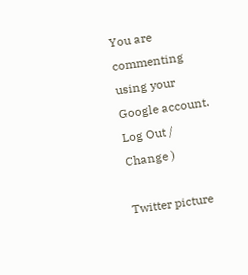You are commenting using your Google account. Log Out /  Change )

Twitter picture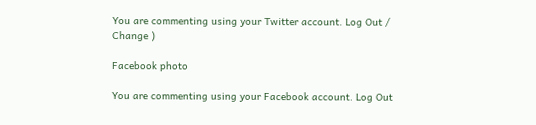You are commenting using your Twitter account. Log Out /  Change )

Facebook photo

You are commenting using your Facebook account. Log Out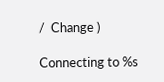/  Change )

Connecting to %s